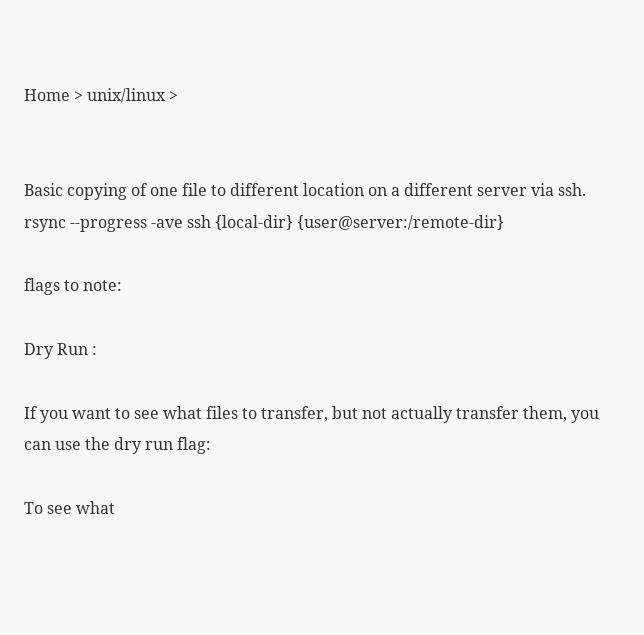Home > unix/linux >


Basic copying of one file to different location on a different server via ssh.
rsync --progress -ave ssh {local-dir} {user@server:/remote-dir}

flags to note:

Dry Run :

If you want to see what files to transfer, but not actually transfer them, you can use the dry run flag:

To see what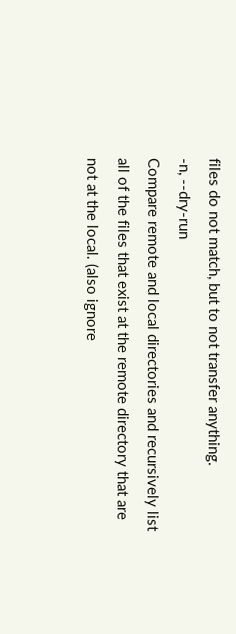files do not match, but to not transfer anything.
-n, --dry-run
Compare remote and local directories and recursively list all of the files that exist at the remote directory that are not at the local. (also ignore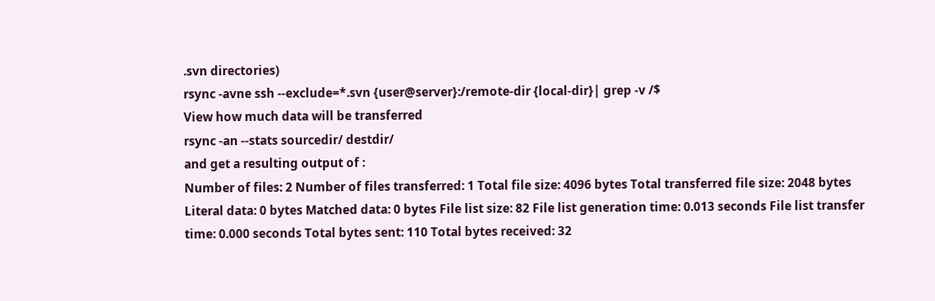.svn directories)
rsync -avne ssh --exclude=*.svn {user@server}:/remote-dir {local-dir}| grep -v /$
View how much data will be transferred
rsync -an --stats sourcedir/ destdir/
and get a resulting output of :
Number of files: 2 Number of files transferred: 1 Total file size: 4096 bytes Total transferred file size: 2048 bytes Literal data: 0 bytes Matched data: 0 bytes File list size: 82 File list generation time: 0.013 seconds File list transfer time: 0.000 seconds Total bytes sent: 110 Total bytes received: 32